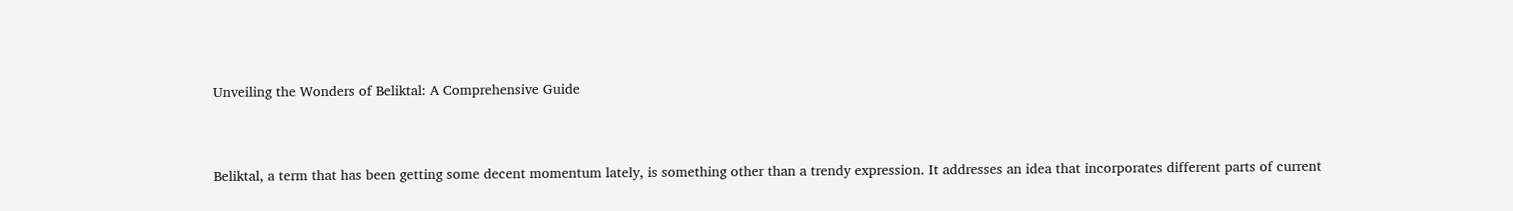Unveiling the Wonders of Beliktal: A Comprehensive Guide


Beliktal, a term that has been getting some decent momentum lately, is something other than a trendy expression. It addresses an idea that incorporates different parts of current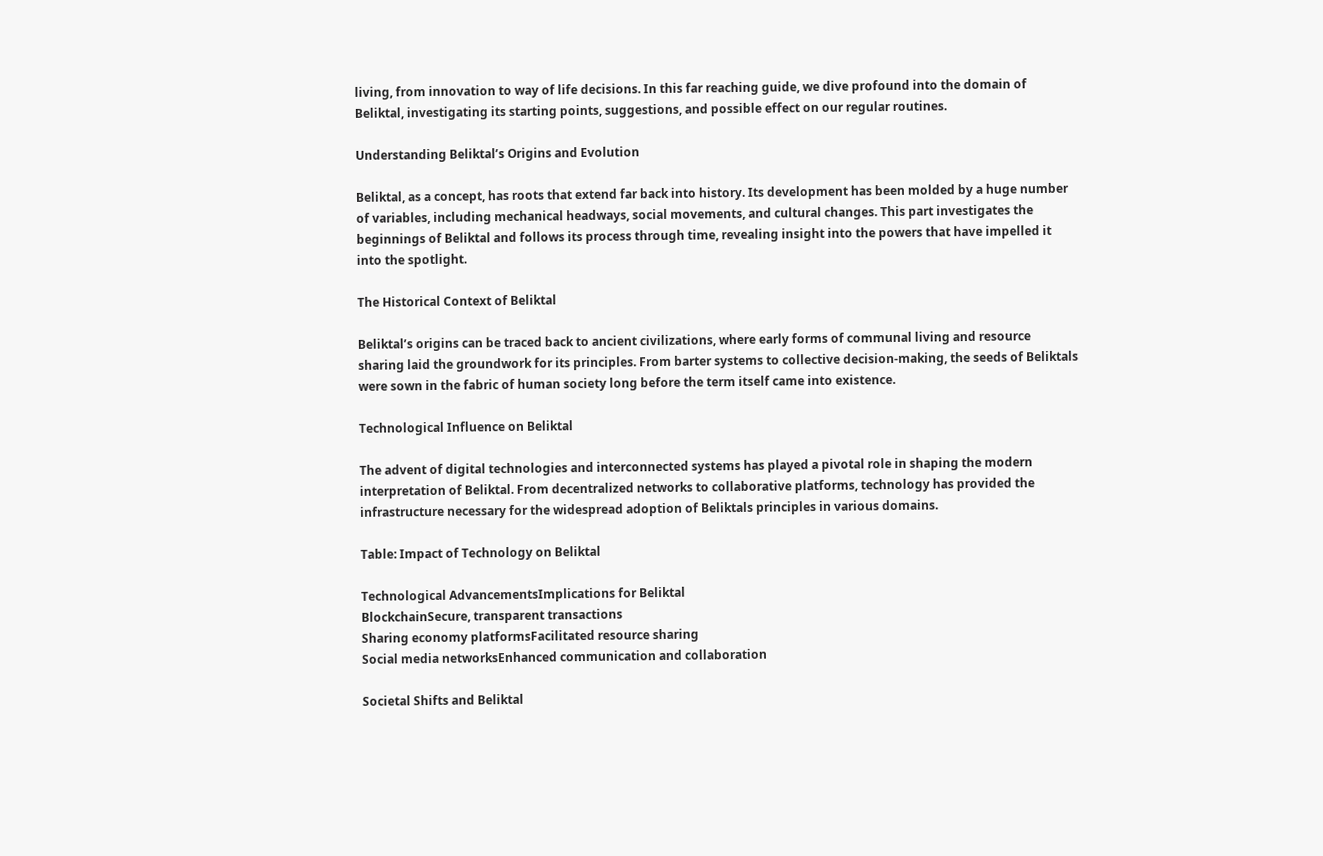living, from innovation to way of life decisions. In this far reaching guide, we dive profound into the domain of Beliktal, investigating its starting points, suggestions, and possible effect on our regular routines.

Understanding Beliktal’s Origins and Evolution

Beliktal, as a concept, has roots that extend far back into history. Its development has been molded by a huge number of variables, including mechanical headways, social movements, and cultural changes. This part investigates the beginnings of Beliktal and follows its process through time, revealing insight into the powers that have impelled it into the spotlight.

The Historical Context of Beliktal

Beliktal’s origins can be traced back to ancient civilizations, where early forms of communal living and resource sharing laid the groundwork for its principles. From barter systems to collective decision-making, the seeds of Beliktals were sown in the fabric of human society long before the term itself came into existence.

Technological Influence on Beliktal

The advent of digital technologies and interconnected systems has played a pivotal role in shaping the modern interpretation of Beliktal. From decentralized networks to collaborative platforms, technology has provided the infrastructure necessary for the widespread adoption of Beliktals principles in various domains.

Table: Impact of Technology on Beliktal

Technological AdvancementsImplications for Beliktal
BlockchainSecure, transparent transactions
Sharing economy platformsFacilitated resource sharing
Social media networksEnhanced communication and collaboration

Societal Shifts and Beliktal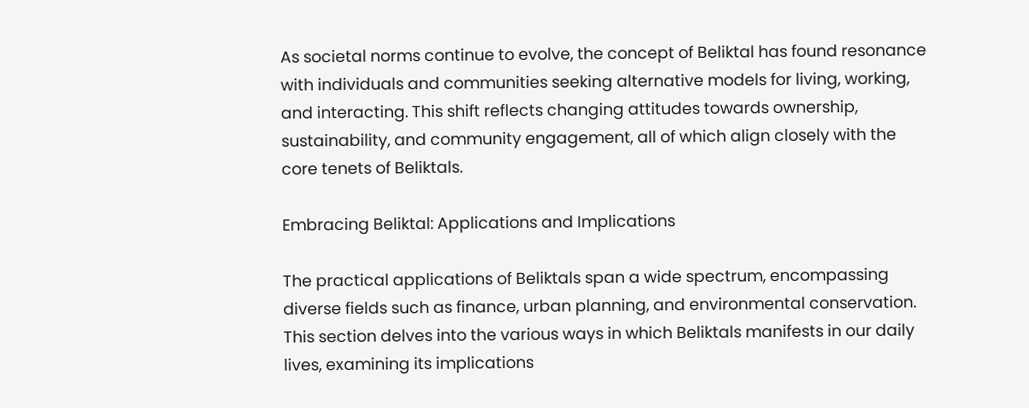As societal norms continue to evolve, the concept of Beliktal has found resonance with individuals and communities seeking alternative models for living, working, and interacting. This shift reflects changing attitudes towards ownership, sustainability, and community engagement, all of which align closely with the core tenets of Beliktals.

Embracing Beliktal: Applications and Implications

The practical applications of Beliktals span a wide spectrum, encompassing diverse fields such as finance, urban planning, and environmental conservation. This section delves into the various ways in which Beliktals manifests in our daily lives, examining its implications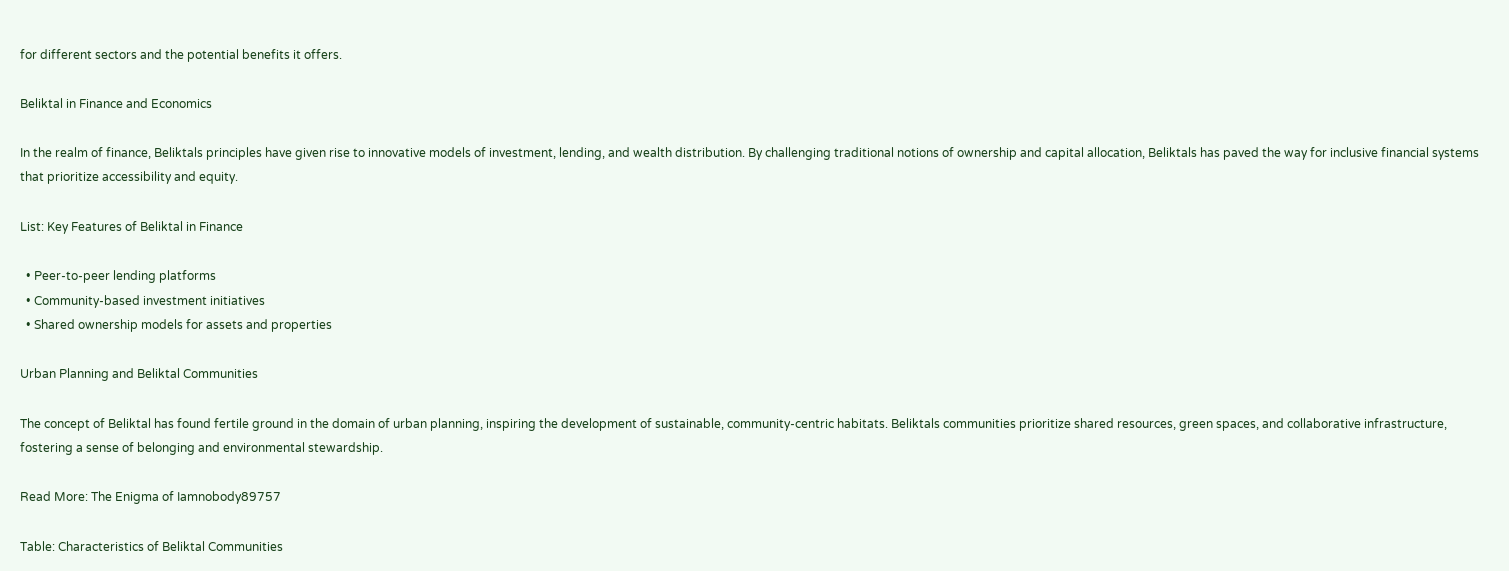for different sectors and the potential benefits it offers.

Beliktal in Finance and Economics

In the realm of finance, Beliktals principles have given rise to innovative models of investment, lending, and wealth distribution. By challenging traditional notions of ownership and capital allocation, Beliktals has paved the way for inclusive financial systems that prioritize accessibility and equity.

List: Key Features of Beliktal in Finance

  • Peer-to-peer lending platforms
  • Community-based investment initiatives
  • Shared ownership models for assets and properties

Urban Planning and Beliktal Communities

The concept of Beliktal has found fertile ground in the domain of urban planning, inspiring the development of sustainable, community-centric habitats. Beliktals communities prioritize shared resources, green spaces, and collaborative infrastructure, fostering a sense of belonging and environmental stewardship.

Read More: The Enigma of Iamnobody89757

Table: Characteristics of Beliktal Communities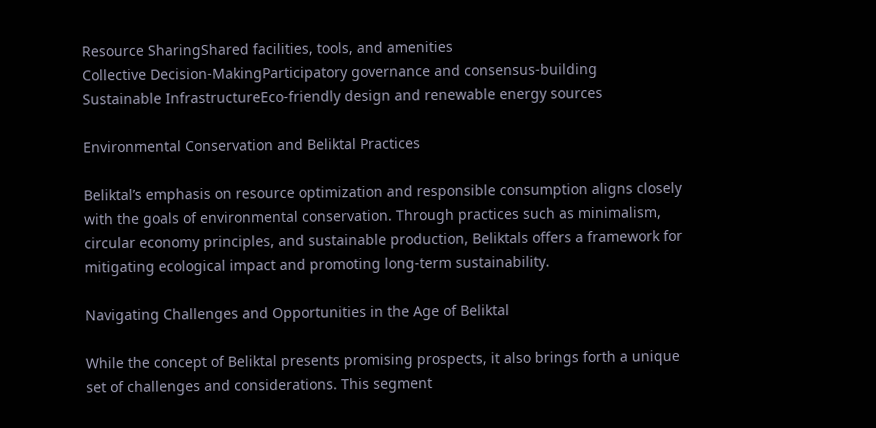Resource SharingShared facilities, tools, and amenities
Collective Decision-MakingParticipatory governance and consensus-building
Sustainable InfrastructureEco-friendly design and renewable energy sources

Environmental Conservation and Beliktal Practices

Beliktal’s emphasis on resource optimization and responsible consumption aligns closely with the goals of environmental conservation. Through practices such as minimalism, circular economy principles, and sustainable production, Beliktals offers a framework for mitigating ecological impact and promoting long-term sustainability.

Navigating Challenges and Opportunities in the Age of Beliktal

While the concept of Beliktal presents promising prospects, it also brings forth a unique set of challenges and considerations. This segment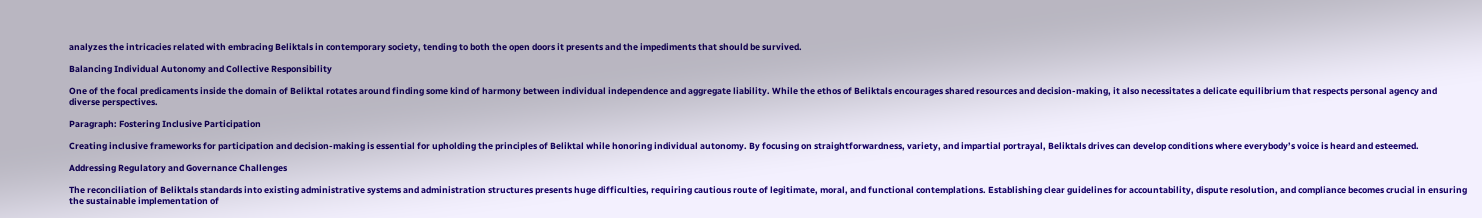analyzes the intricacies related with embracing Beliktals in contemporary society, tending to both the open doors it presents and the impediments that should be survived.

Balancing Individual Autonomy and Collective Responsibility

One of the focal predicaments inside the domain of Beliktal rotates around finding some kind of harmony between individual independence and aggregate liability. While the ethos of Beliktals encourages shared resources and decision-making, it also necessitates a delicate equilibrium that respects personal agency and diverse perspectives.

Paragraph: Fostering Inclusive Participation

Creating inclusive frameworks for participation and decision-making is essential for upholding the principles of Beliktal while honoring individual autonomy. By focusing on straightforwardness, variety, and impartial portrayal, Beliktals drives can develop conditions where everybody’s voice is heard and esteemed.

Addressing Regulatory and Governance Challenges

The reconciliation of Beliktals standards into existing administrative systems and administration structures presents huge difficulties, requiring cautious route of legitimate, moral, and functional contemplations. Establishing clear guidelines for accountability, dispute resolution, and compliance becomes crucial in ensuring the sustainable implementation of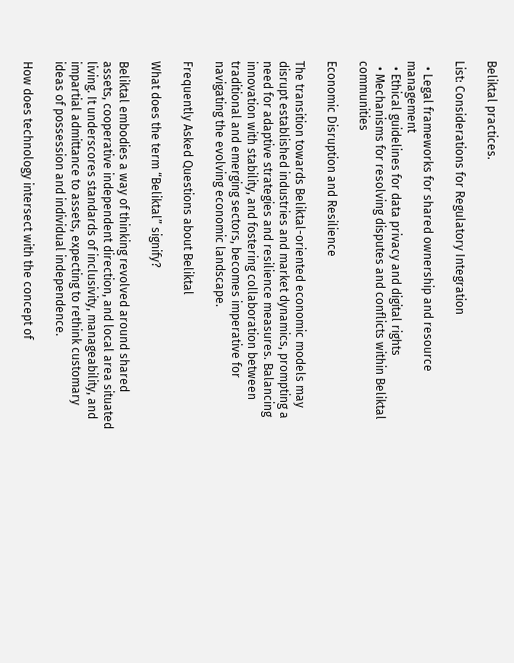Beliktal practices.

List: Considerations for Regulatory Integration

  • Legal frameworks for shared ownership and resource management
  • Ethical guidelines for data privacy and digital rights
  • Mechanisms for resolving disputes and conflicts within Beliktal communities

Economic Disruption and Resilience

The transition towards Beliktal-oriented economic models may disrupt established industries and market dynamics, prompting a need for adaptive strategies and resilience measures. Balancing innovation with stability, and fostering collaboration between traditional and emerging sectors, becomes imperative for navigating the evolving economic landscape.

Frequently Asked Questions about Beliktal

What does the term “Beliktal” signify?

Beliktal embodies a way of thinking revolved around shared assets, cooperative independent direction, and local area situated living. It underscores standards of inclusivity, manageability, and impartial admittance to assets, expecting to rethink customary ideas of possession and individual independence.

How does technology intersect with the concept of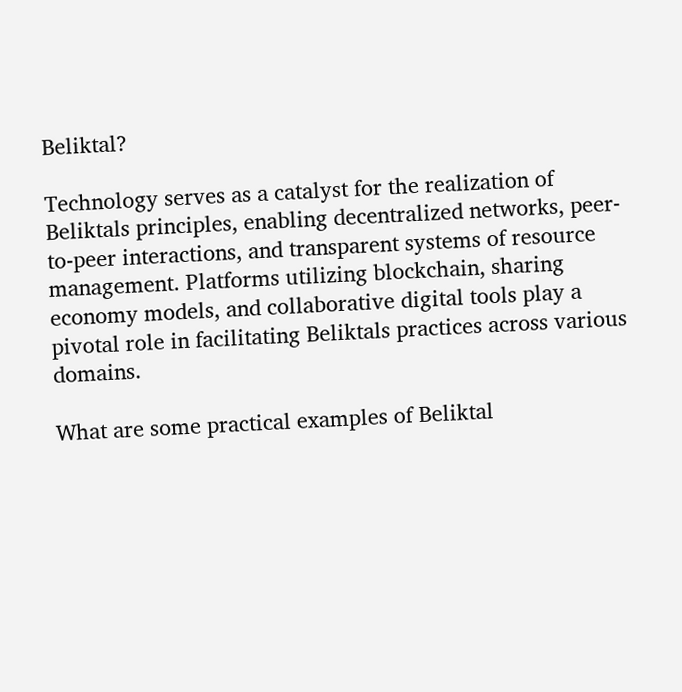Beliktal?

Technology serves as a catalyst for the realization of Beliktals principles, enabling decentralized networks, peer-to-peer interactions, and transparent systems of resource management. Platforms utilizing blockchain, sharing economy models, and collaborative digital tools play a pivotal role in facilitating Beliktals practices across various domains.

What are some practical examples of Beliktal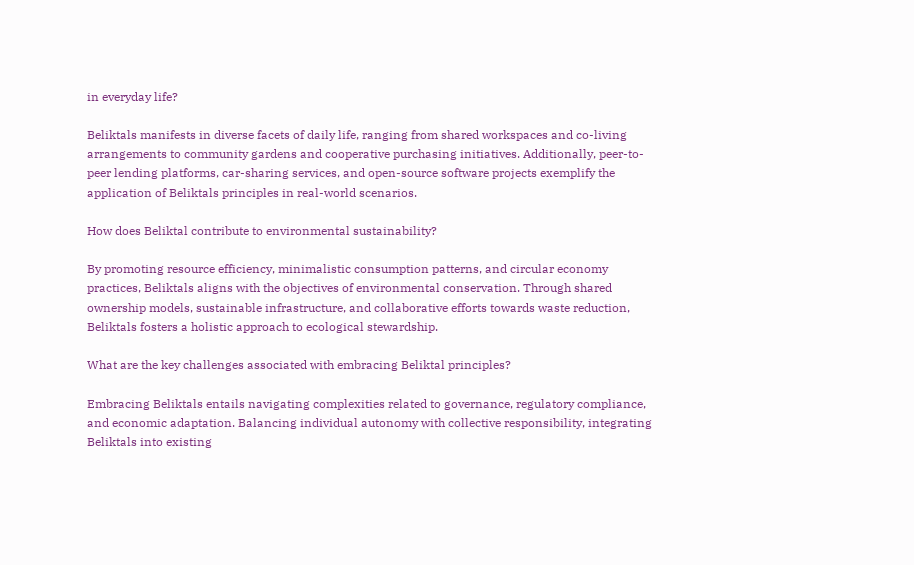in everyday life?

Beliktals manifests in diverse facets of daily life, ranging from shared workspaces and co-living arrangements to community gardens and cooperative purchasing initiatives. Additionally, peer-to-peer lending platforms, car-sharing services, and open-source software projects exemplify the application of Beliktals principles in real-world scenarios.

How does Beliktal contribute to environmental sustainability?

By promoting resource efficiency, minimalistic consumption patterns, and circular economy practices, Beliktals aligns with the objectives of environmental conservation. Through shared ownership models, sustainable infrastructure, and collaborative efforts towards waste reduction, Beliktals fosters a holistic approach to ecological stewardship.

What are the key challenges associated with embracing Beliktal principles?

Embracing Beliktals entails navigating complexities related to governance, regulatory compliance, and economic adaptation. Balancing individual autonomy with collective responsibility, integrating Beliktals into existing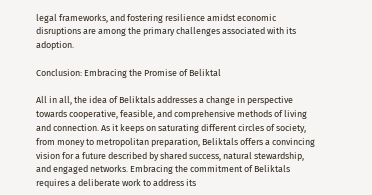legal frameworks, and fostering resilience amidst economic disruptions are among the primary challenges associated with its adoption.

Conclusion: Embracing the Promise of Beliktal

All in all, the idea of Beliktals addresses a change in perspective towards cooperative, feasible, and comprehensive methods of living and connection. As it keeps on saturating different circles of society, from money to metropolitan preparation, Beliktals offers a convincing vision for a future described by shared success, natural stewardship, and engaged networks. Embracing the commitment of Beliktals requires a deliberate work to address its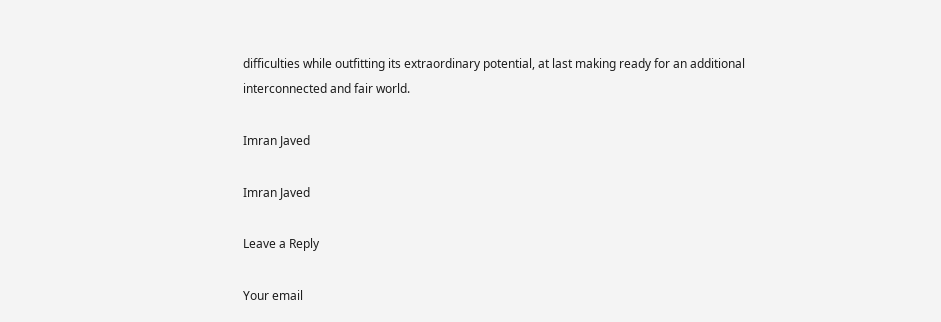difficulties while outfitting its extraordinary potential, at last making ready for an additional interconnected and fair world.

Imran Javed

Imran Javed

Leave a Reply

Your email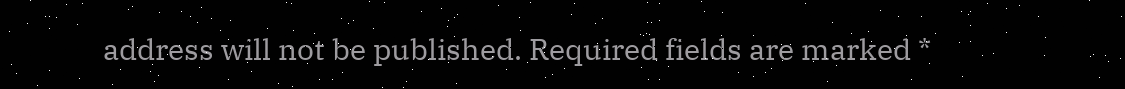address will not be published. Required fields are marked *